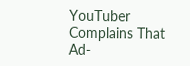YouTuber Complains That Ad-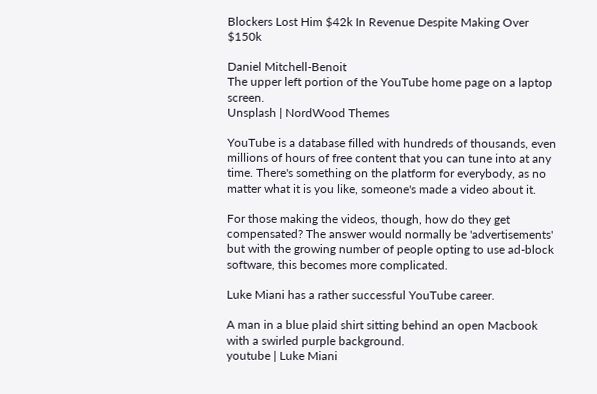Blockers Lost Him $42k In Revenue Despite Making Over $150k

Daniel Mitchell-Benoit
The upper left portion of the YouTube home page on a laptop screen.
Unsplash | NordWood Themes

YouTube is a database filled with hundreds of thousands, even millions of hours of free content that you can tune into at any time. There's something on the platform for everybody, as no matter what it is you like, someone's made a video about it.

For those making the videos, though, how do they get compensated? The answer would normally be 'advertisements' but with the growing number of people opting to use ad-block software, this becomes more complicated.

Luke Miani has a rather successful YouTube career.

A man in a blue plaid shirt sitting behind an open Macbook with a swirled purple background.
youtube | Luke Miani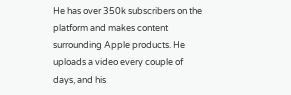He has over 350k subscribers on the platform and makes content surrounding Apple products. He uploads a video every couple of days, and his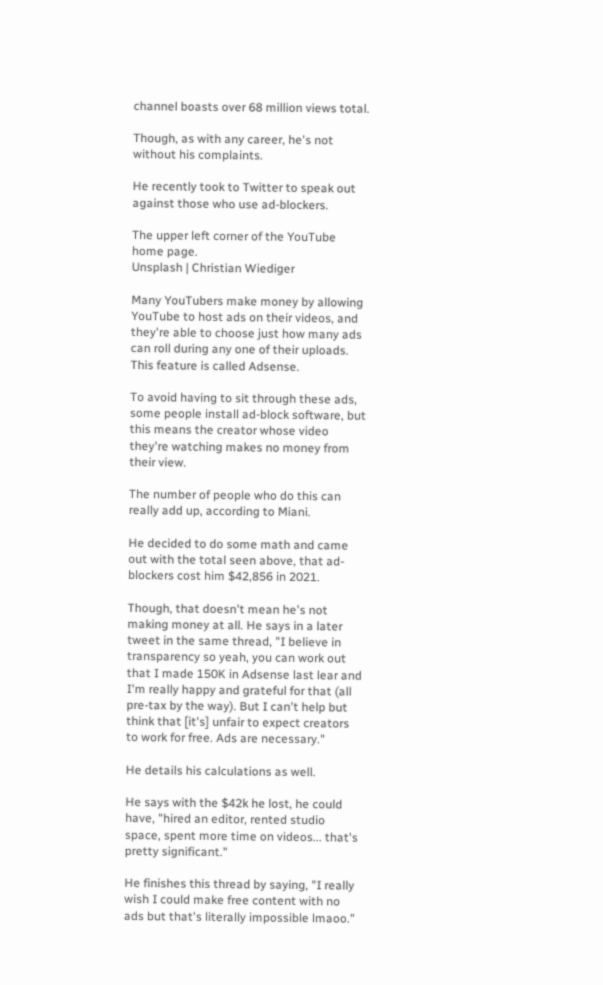channel boasts over 68 million views total.

Though, as with any career, he's not without his complaints.

He recently took to Twitter to speak out against those who use ad-blockers.

The upper left corner of the YouTube home page.
Unsplash | Christian Wiediger

Many YouTubers make money by allowing YouTube to host ads on their videos, and they're able to choose just how many ads can roll during any one of their uploads. This feature is called Adsense.

To avoid having to sit through these ads, some people install ad-block software, but this means the creator whose video they're watching makes no money from their view.

The number of people who do this can really add up, according to Miani.

He decided to do some math and came out with the total seen above, that ad-blockers cost him $42,856 in 2021.

Though, that doesn't mean he's not making money at all. He says in a later tweet in the same thread, "I believe in transparency so yeah, you can work out that I made 150K in Adsense last lear and I'm really happy and grateful for that (all pre-tax by the way). But I can't help but think that [it's] unfair to expect creators to work for free. Ads are necessary."

He details his calculations as well.

He says with the $42k he lost, he could have, "hired an editor, rented studio space, spent more time on videos... that's pretty significant."

He finishes this thread by saying, "I really wish I could make free content with no ads but that's literally impossible lmaoo."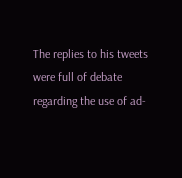The replies to his tweets were full of debate regarding the use of ad-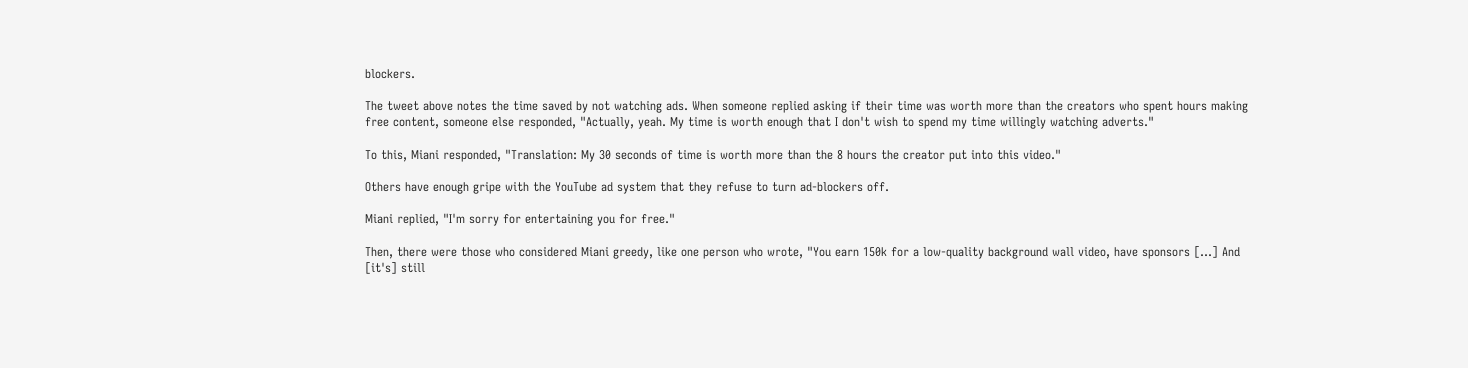blockers.

The tweet above notes the time saved by not watching ads. When someone replied asking if their time was worth more than the creators who spent hours making free content, someone else responded, "Actually, yeah. My time is worth enough that I don't wish to spend my time willingly watching adverts."

To this, Miani responded, "Translation: My 30 seconds of time is worth more than the 8 hours the creator put into this video."

Others have enough gripe with the YouTube ad system that they refuse to turn ad-blockers off.

Miani replied, "I'm sorry for entertaining you for free."

Then, there were those who considered Miani greedy, like one person who wrote, "You earn 150k for a low-quality background wall video, have sponsors [...] And [it's] still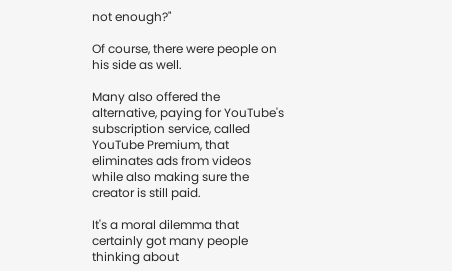not enough?"

Of course, there were people on his side as well.

Many also offered the alternative, paying for YouTube's subscription service, called YouTube Premium, that eliminates ads from videos while also making sure the creator is still paid.

It's a moral dilemma that certainly got many people thinking about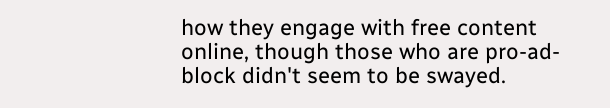how they engage with free content online, though those who are pro-ad-block didn't seem to be swayed.